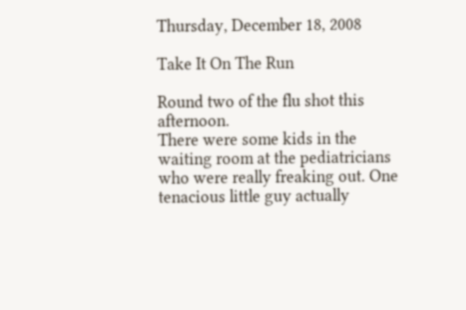Thursday, December 18, 2008

Take It On The Run

Round two of the flu shot this afternoon.
There were some kids in the waiting room at the pediatricians who were really freaking out. One tenacious little guy actually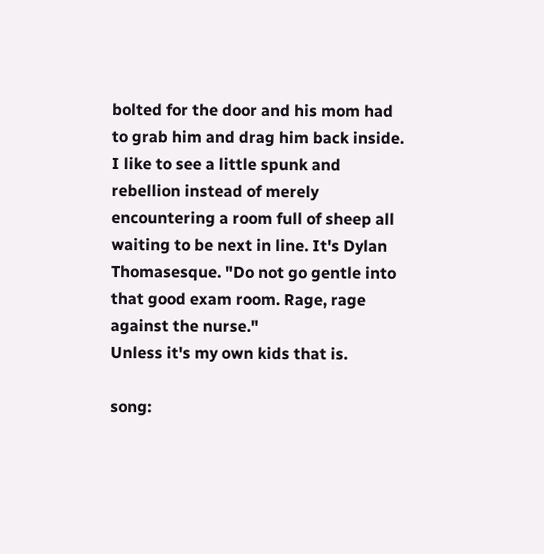bolted for the door and his mom had to grab him and drag him back inside.
I like to see a little spunk and rebellion instead of merely encountering a room full of sheep all waiting to be next in line. It's Dylan Thomasesque. "Do not go gentle into that good exam room. Rage, rage against the nurse."
Unless it's my own kids that is.

song: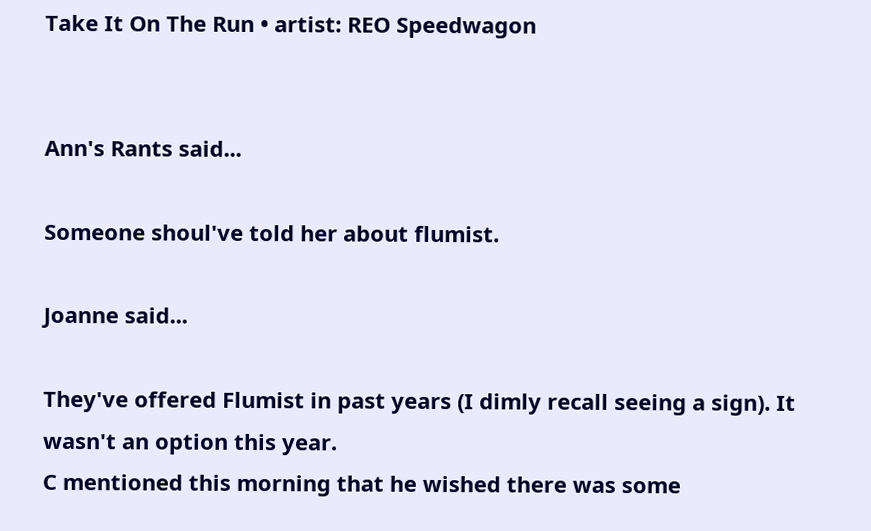Take It On The Run • artist: REO Speedwagon


Ann's Rants said...

Someone shoul've told her about flumist.

Joanne said...

They've offered Flumist in past years (I dimly recall seeing a sign). It wasn't an option this year.
C mentioned this morning that he wished there was some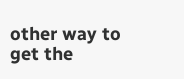other way to get the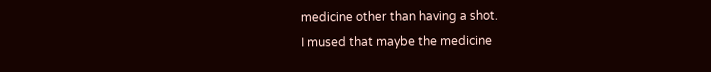medicine other than having a shot.
I mused that maybe the medicine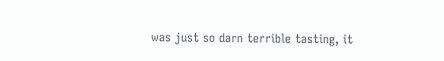was just so darn terrible tasting, it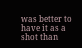was better to have it as a shot than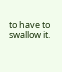to have to swallow it.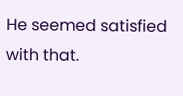He seemed satisfied with that.